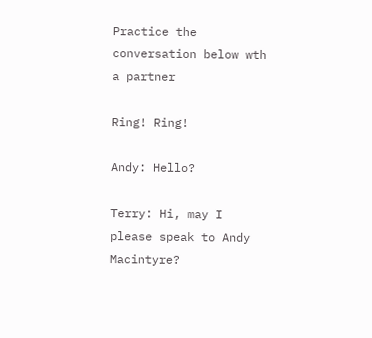Practice the conversation below wth a partner

Ring! Ring!

Andy: Hello?

Terry: Hi, may I please speak to Andy Macintyre?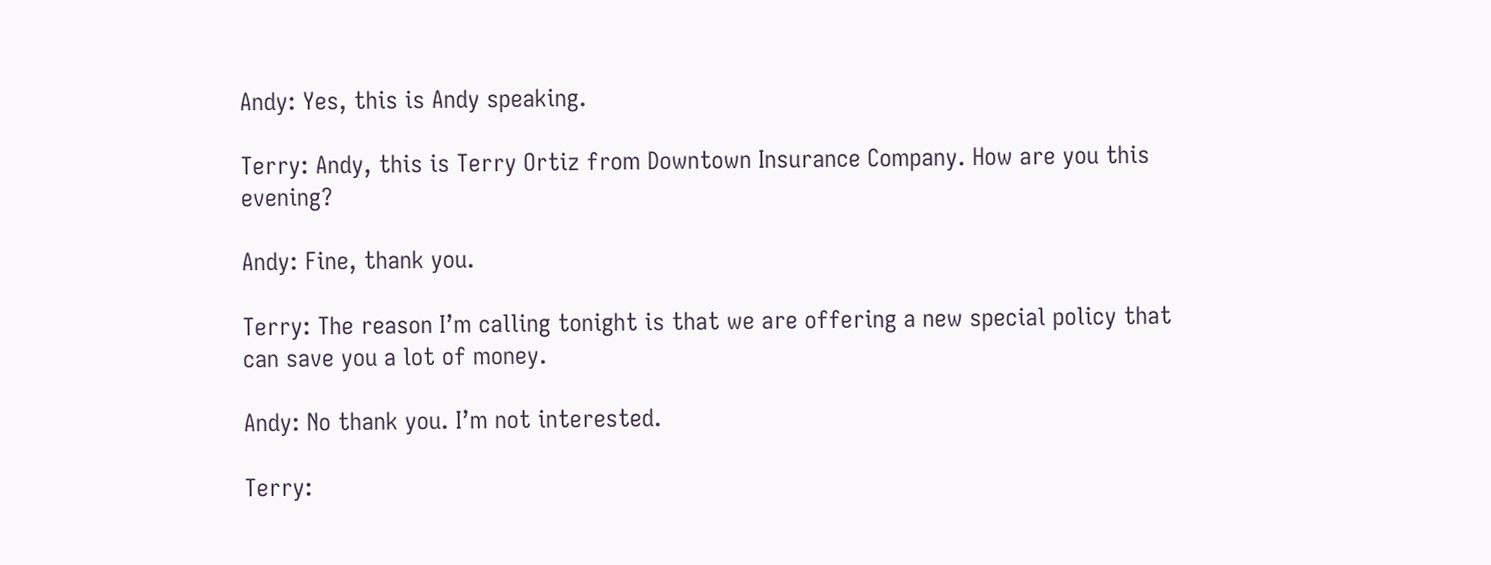Andy: Yes, this is Andy speaking.

Terry: Andy, this is Terry Ortiz from Downtown Insurance Company. How are you this evening?

Andy: Fine, thank you.

Terry: The reason I’m calling tonight is that we are offering a new special policy that can save you a lot of money.

Andy: No thank you. I’m not interested.

Terry: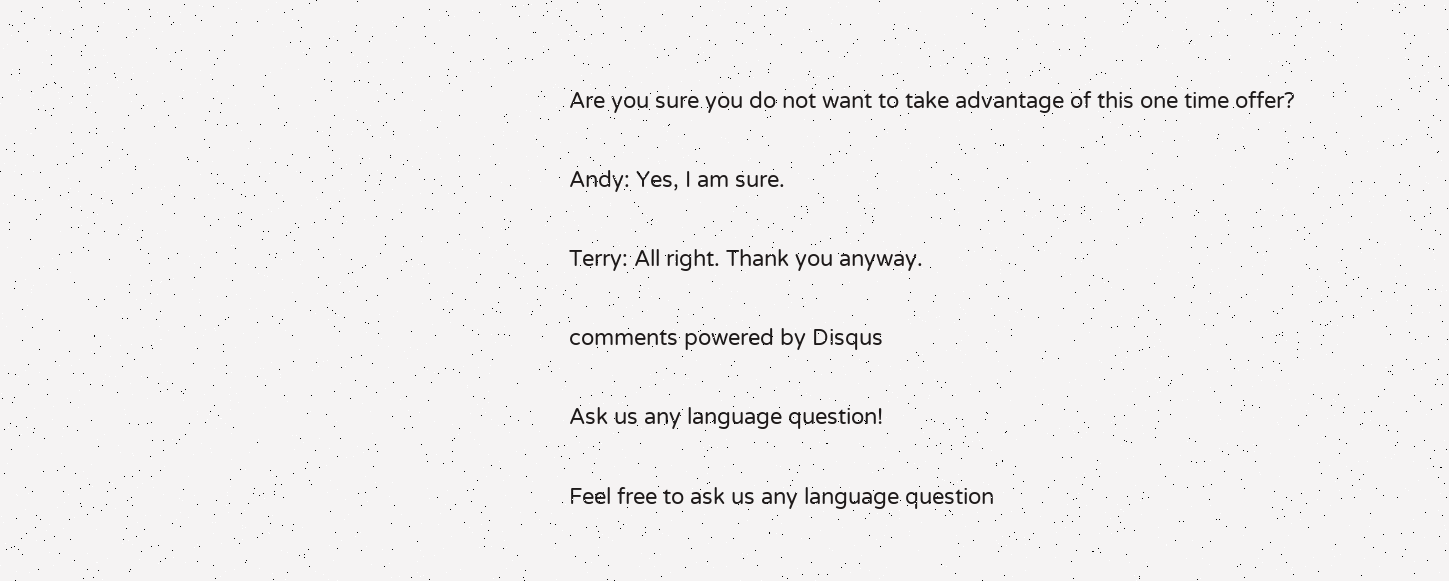Are you sure you do not want to take advantage of this one time offer?

Andy: Yes, I am sure.

Terry: All right. Thank you anyway.

comments powered by Disqus

Ask us any language question!

Feel free to ask us any language question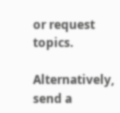or request topics.

Alternatively, send a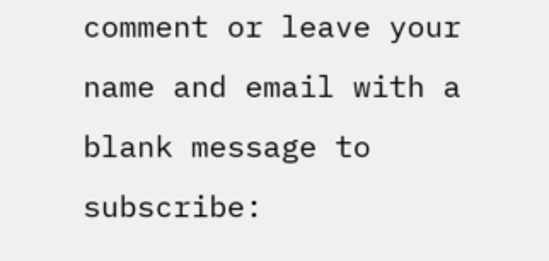comment or leave your name and email with a blank message to subscribe: